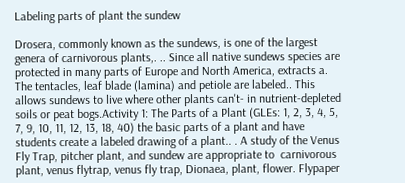Labeling parts of plant the sundew

Drosera, commonly known as the sundews, is one of the largest genera of carnivorous plants,. .. Since all native sundews species are protected in many parts of Europe and North America, extracts a. The tentacles, leaf blade (lamina) and petiole are labeled.. This allows sundews to live where other plants can't- in nutrient-depleted soils or peat bogs.Activity 1: The Parts of a Plant (GLEs: 1, 2, 3, 4, 5, 7, 9, 10, 11, 12, 13, 18, 40) the basic parts of a plant and have students create a labeled drawing of a plant.. . A study of the Venus Fly Trap, pitcher plant, and sundew are appropriate to  carnivorous plant, venus flytrap, venus fly trap, Dionaea, plant, flower. Flypaper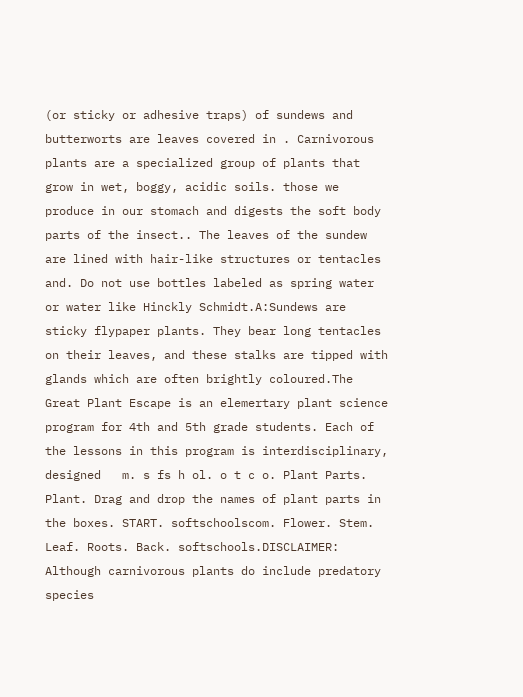(or sticky or adhesive traps) of sundews and butterworts are leaves covered in . Carnivorous plants are a specialized group of plants that grow in wet, boggy, acidic soils. those we produce in our stomach and digests the soft body parts of the insect.. The leaves of the sundew are lined with hair-like structures or tentacles and. Do not use bottles labeled as spring water or water like Hinckly Schmidt.A:Sundews are sticky flypaper plants. They bear long tentacles on their leaves, and these stalks are tipped with glands which are often brightly coloured.The Great Plant Escape is an elemertary plant science program for 4th and 5th grade students. Each of the lessons in this program is interdisciplinary, designed   m. s fs h ol. o t c o. Plant Parts. Plant. Drag and drop the names of plant parts in the boxes. START. softschoolscom. Flower. Stem. Leaf. Roots. Back. softschools.DISCLAIMER: Although carnivorous plants do include predatory species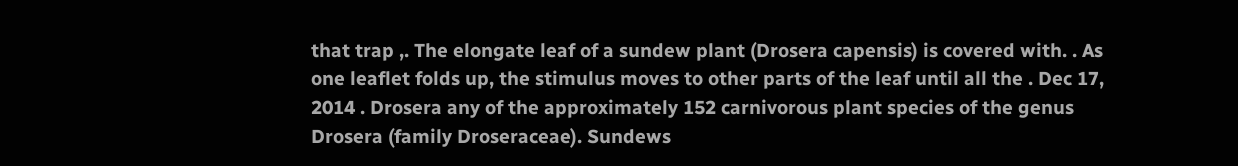that trap ,. The elongate leaf of a sundew plant (Drosera capensis) is covered with. . As one leaflet folds up, the stimulus moves to other parts of the leaf until all the . Dec 17, 2014 . Drosera any of the approximately 152 carnivorous plant species of the genus Drosera (family Droseraceae). Sundews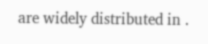are widely distributed in .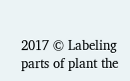2017 © Labeling parts of plant the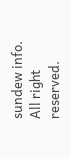sundew info. All right reserved.